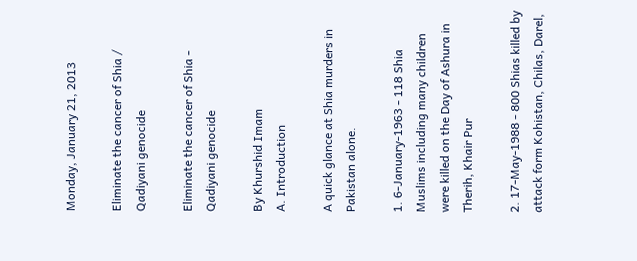Monday, January 21, 2013

Eliminate the cancer of Shia / Qadiyani genocide

Eliminate the cancer of Shia - Qadiyani genocide

By Khurshid Imam
A. Introduction

A quick glance at Shia murders in Pakistan alone.

1. 6-January-1963 - 118 Shia Muslims including many children were killed on the Day of Ashura in Therih, Khair Pur

2. 17-May-1988 - 800 Shias killed by attack form Kohistan, Chilas, Darel,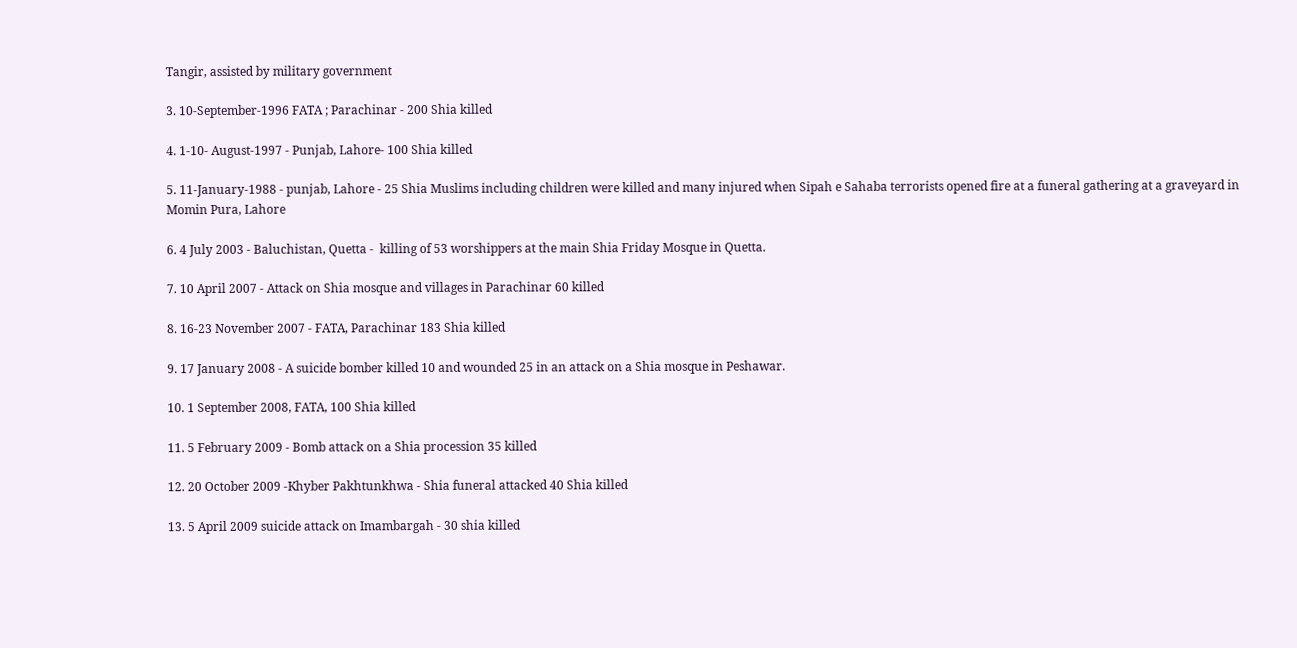Tangir, assisted by military government

3. 10-September-1996 FATA ; Parachinar - 200 Shia killed

4. 1-10- August-1997 - Punjab, Lahore- 100 Shia killed

5. 11-January-1988 - punjab, Lahore - 25 Shia Muslims including children were killed and many injured when Sipah e Sahaba terrorists opened fire at a funeral gathering at a graveyard in Momin Pura, Lahore

6. 4 July 2003 - Baluchistan, Quetta -  killing of 53 worshippers at the main Shia Friday Mosque in Quetta.

7. 10 April 2007 - Attack on Shia mosque and villages in Parachinar 60 killed

8. 16-23 November 2007 - FATA, Parachinar 183 Shia killed

9. 17 January 2008 - A suicide bomber killed 10 and wounded 25 in an attack on a Shia mosque in Peshawar.

10. 1 September 2008, FATA, 100 Shia killed

11. 5 February 2009 - Bomb attack on a Shia procession 35 killed

12. 20 October 2009 -Khyber Pakhtunkhwa - Shia funeral attacked 40 Shia killed

13. 5 April 2009 suicide attack on Imambargah - 30 shia killed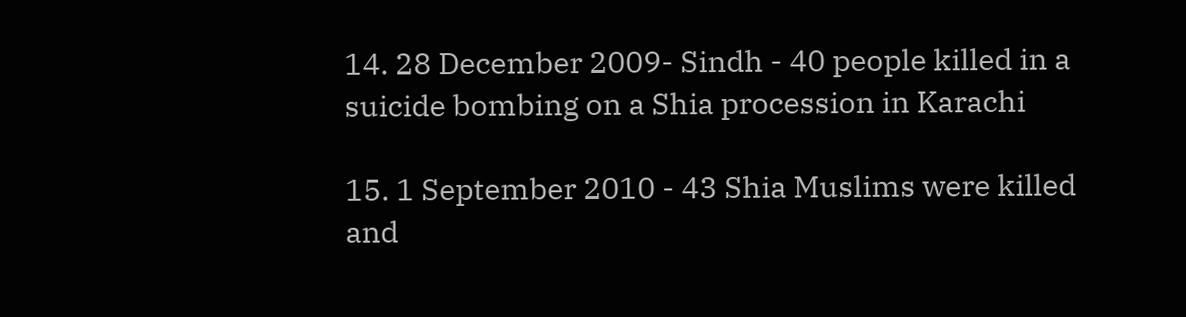14. 28 December 2009- Sindh - 40 people killed in a suicide bombing on a Shia procession in Karachi

15. 1 September 2010 - 43 Shia Muslims were killed and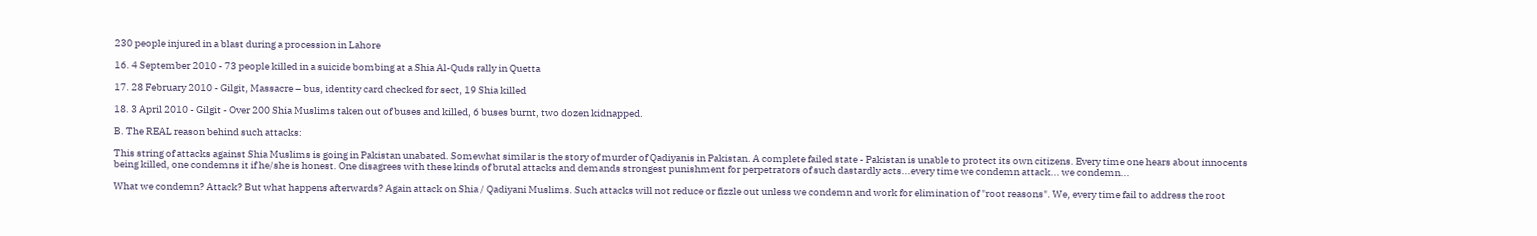230 people injured in a blast during a procession in Lahore

16. 4 September 2010 - 73 people killed in a suicide bombing at a Shia Al-Quds rally in Quetta

17. 28 February 2010 - Gilgit, Massacre – bus, identity card checked for sect, 19 Shia killed

18. 3 April 2010 - Gilgit - Over 200 Shia Muslims taken out of buses and killed, 6 buses burnt, two dozen kidnapped.

B. The REAL reason behind such attacks:

This string of attacks against Shia Muslims is going in Pakistan unabated. Somewhat similar is the story of murder of Qadiyanis in Pakistan. A complete failed state - Pakistan is unable to protect its own citizens. Every time one hears about innocents being killed, one condemns it if he/she is honest. One disagrees with these kinds of brutal attacks and demands strongest punishment for perpetrators of such dastardly acts...every time we condemn attack... we condemn...

What we condemn? Attack? But what happens afterwards? Again attack on Shia / Qadiyani Muslims. Such attacks will not reduce or fizzle out unless we condemn and work for elimination of "root reasons". We, every time fail to address the root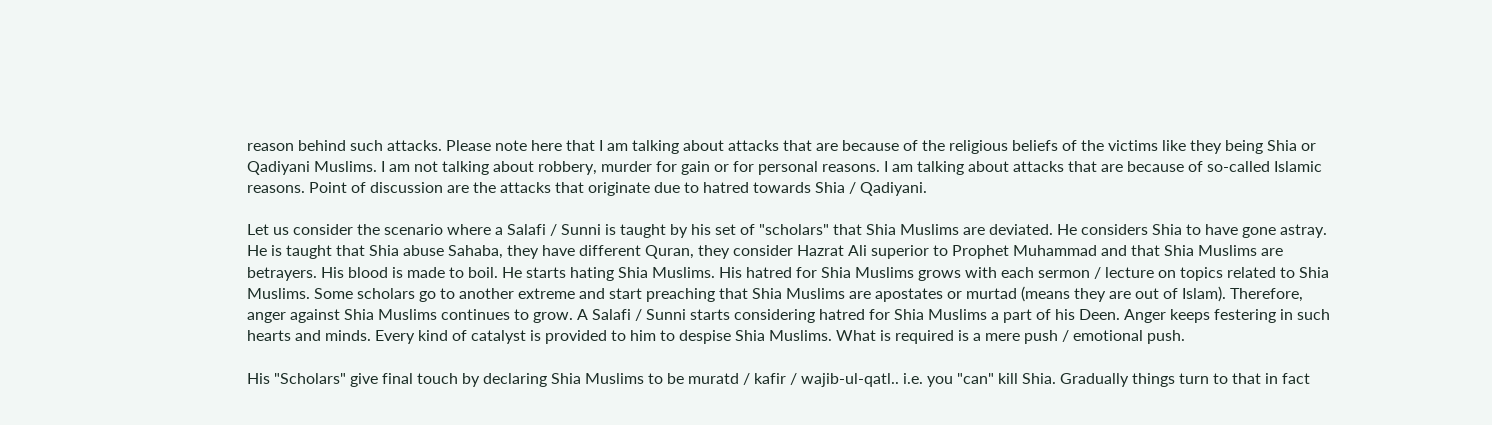reason behind such attacks. Please note here that I am talking about attacks that are because of the religious beliefs of the victims like they being Shia or Qadiyani Muslims. I am not talking about robbery, murder for gain or for personal reasons. I am talking about attacks that are because of so-called Islamic reasons. Point of discussion are the attacks that originate due to hatred towards Shia / Qadiyani.

Let us consider the scenario where a Salafi / Sunni is taught by his set of "scholars" that Shia Muslims are deviated. He considers Shia to have gone astray. He is taught that Shia abuse Sahaba, they have different Quran, they consider Hazrat Ali superior to Prophet Muhammad and that Shia Muslims are betrayers. His blood is made to boil. He starts hating Shia Muslims. His hatred for Shia Muslims grows with each sermon / lecture on topics related to Shia Muslims. Some scholars go to another extreme and start preaching that Shia Muslims are apostates or murtad (means they are out of Islam). Therefore, anger against Shia Muslims continues to grow. A Salafi / Sunni starts considering hatred for Shia Muslims a part of his Deen. Anger keeps festering in such hearts and minds. Every kind of catalyst is provided to him to despise Shia Muslims. What is required is a mere push / emotional push.

His "Scholars" give final touch by declaring Shia Muslims to be muratd / kafir / wajib-ul-qatl.. i.e. you "can" kill Shia. Gradually things turn to that in fact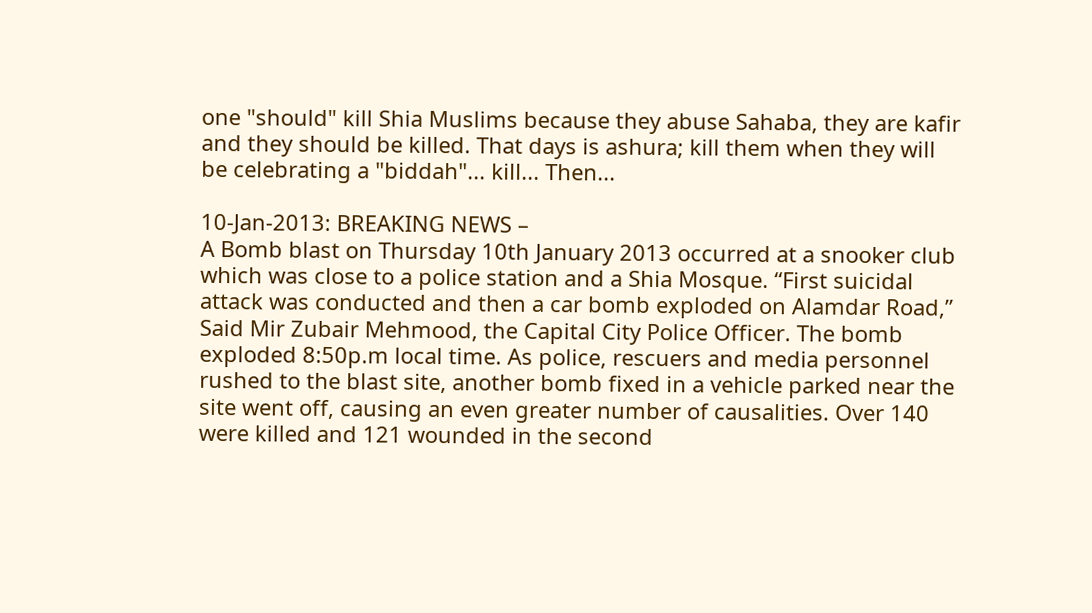one "should" kill Shia Muslims because they abuse Sahaba, they are kafir and they should be killed. That days is ashura; kill them when they will be celebrating a "biddah"... kill... Then...

10-Jan-2013: BREAKING NEWS –
A Bomb blast on Thursday 10th January 2013 occurred at a snooker club which was close to a police station and a Shia Mosque. “First suicidal attack was conducted and then a car bomb exploded on Alamdar Road,” Said Mir Zubair Mehmood, the Capital City Police Officer. The bomb exploded 8:50p.m local time. As police, rescuers and media personnel rushed to the blast site, another bomb fixed in a vehicle parked near the site went off, causing an even greater number of causalities. Over 140 were killed and 121 wounded in the second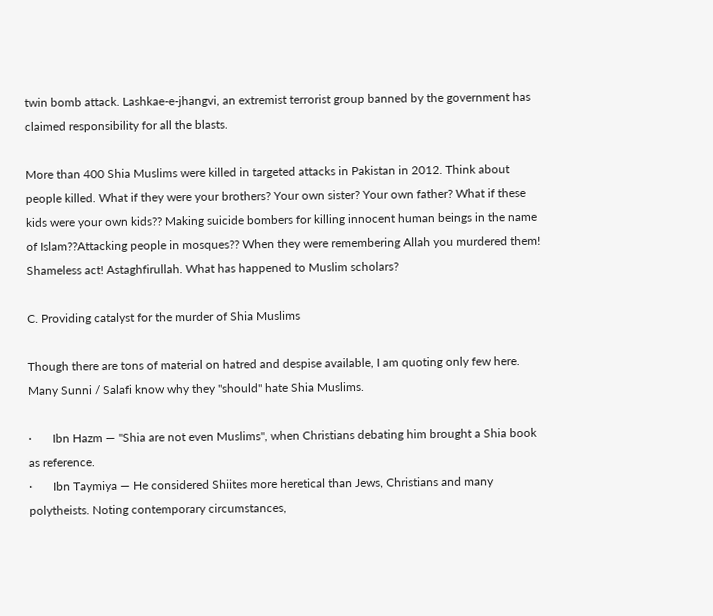twin bomb attack. Lashkae-e-jhangvi, an extremist terrorist group banned by the government has claimed responsibility for all the blasts.

More than 400 Shia Muslims were killed in targeted attacks in Pakistan in 2012. Think about people killed. What if they were your brothers? Your own sister? Your own father? What if these kids were your own kids?? Making suicide bombers for killing innocent human beings in the name of Islam??Attacking people in mosques?? When they were remembering Allah you murdered them! Shameless act! Astaghfirullah. What has happened to Muslim scholars?

C. Providing catalyst for the murder of Shia Muslims

Though there are tons of material on hatred and despise available, I am quoting only few here. Many Sunni / Salafi know why they "should" hate Shia Muslims.

·       Ibn Hazm — "Shia are not even Muslims", when Christians debating him brought a Shia book as reference.
·       Ibn Taymiya — He considered Shiites more heretical than Jews, Christians and many polytheists. Noting contemporary circumstances,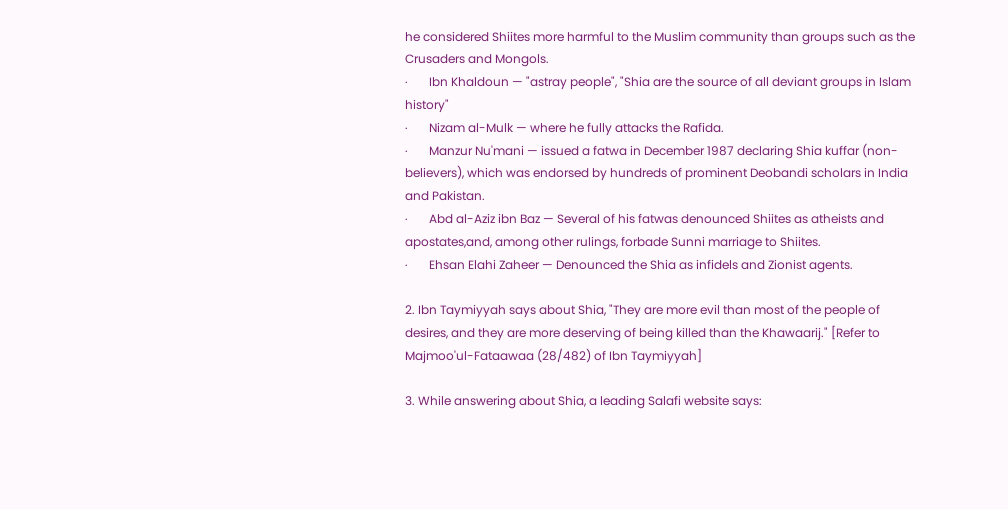he considered Shiites more harmful to the Muslim community than groups such as the Crusaders and Mongols.
·       Ibn Khaldoun — "astray people", "Shia are the source of all deviant groups in Islam history"
·       Nizam al-Mulk — where he fully attacks the Rafida.
·       Manzur Nu'mani — issued a fatwa in December 1987 declaring Shia kuffar (non-believers), which was endorsed by hundreds of prominent Deobandi scholars in India and Pakistan.
·       Abd al-Aziz ibn Baz — Several of his fatwas denounced Shiites as atheists and apostates,and, among other rulings, forbade Sunni marriage to Shiites.
·       Ehsan Elahi Zaheer — Denounced the Shia as infidels and Zionist agents.

2. Ibn Taymiyyah says about Shia, "They are more evil than most of the people of desires, and they are more deserving of being killed than the Khawaarij." [Refer to Majmoo'ul-Fataawaa (28/482) of Ibn Taymiyyah]

3. While answering about Shia, a leading Salafi website says: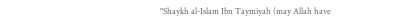"Shaykh al-Islam Ibn Taymiyah (may Allah have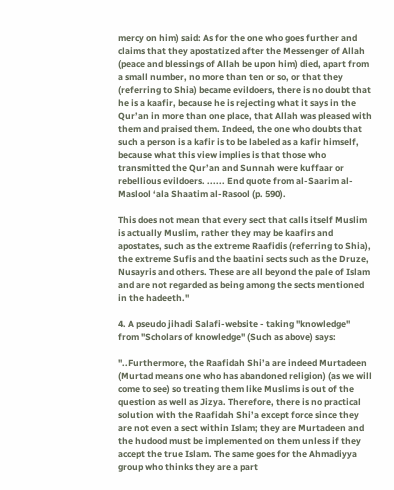mercy on him) said: As for the one who goes further and claims that they apostatized after the Messenger of Allah (peace and blessings of Allah be upon him) died, apart from a small number, no more than ten or so, or that they (referring to Shia) became evildoers, there is no doubt that he is a kaafir, because he is rejecting what it says in the Qur’an in more than one place, that Allah was pleased with them and praised them. Indeed, the one who doubts that such a person is a kafir is to be labeled as a kafir himself, because what this view implies is that those who transmitted the Qur’an and Sunnah were kuffaar or rebellious evildoers. ...... End quote from al-Saarim al-Maslool ‘ala Shaatim al-Rasool (p. 590).

This does not mean that every sect that calls itself Muslim is actually Muslim, rather they may be kaafirs and apostates, such as the extreme Raafidis (referring to Shia), the extreme Sufis and the baatini sects such as the Druze, Nusayris and others. These are all beyond the pale of Islam and are not regarded as being among the sects mentioned in the hadeeth."

4. A pseudo jihadi Salafi-website - taking "knowledge" from "Scholars of knowledge" (Such as above) says:

"..Furthermore, the Raafidah Shi’a are indeed Murtadeen (Murtad means one who has abandoned religion) (as we will come to see) so treating them like Muslims is out of the question as well as Jizya. Therefore, there is no practical solution with the Raafidah Shi’a except force since they are not even a sect within Islam; they are Murtadeen and the hudood must be implemented on them unless if they accept the true Islam. The same goes for the Ahmadiyya group who thinks they are a part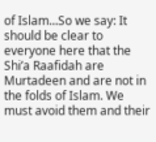of Islam...So we say: It should be clear to everyone here that the Shi’a Raafidah are Murtadeen and are not in the folds of Islam. We must avoid them and their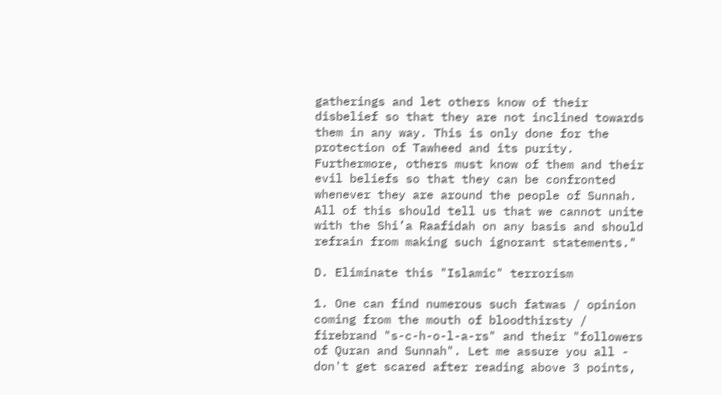gatherings and let others know of their disbelief so that they are not inclined towards them in any way. This is only done for the protection of Tawheed and its purity. Furthermore, others must know of them and their evil beliefs so that they can be confronted whenever they are around the people of Sunnah. All of this should tell us that we cannot unite with the Shi’a Raafidah on any basis and should refrain from making such ignorant statements."

D. Eliminate this "Islamic" terrorism

1. One can find numerous such fatwas / opinion coming from the mouth of bloodthirsty / firebrand "s-c-h-o-l-a-rs" and their "followers of Quran and Sunnah". Let me assure you all - don't get scared after reading above 3 points,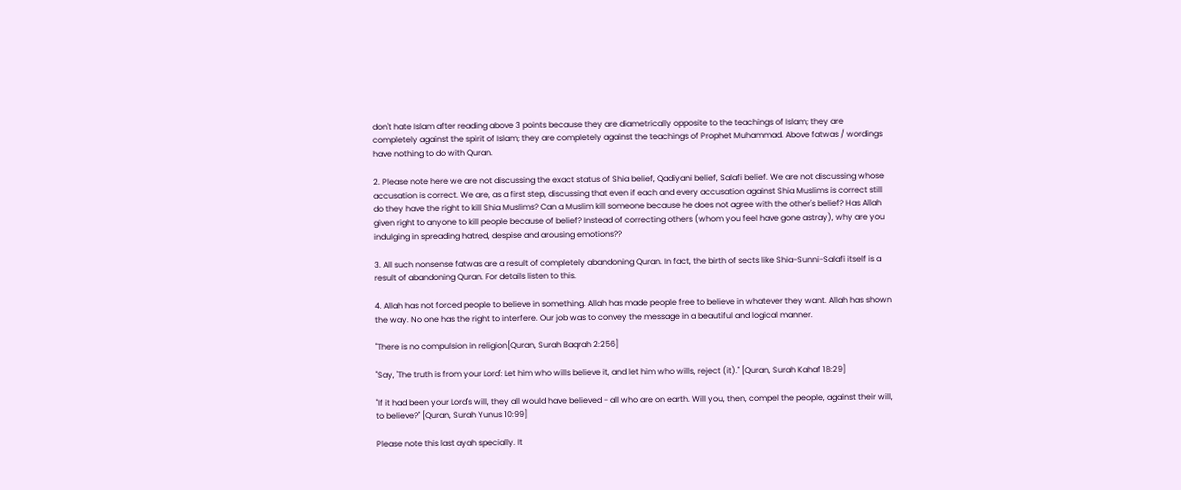don't hate Islam after reading above 3 points because they are diametrically opposite to the teachings of Islam; they are completely against the spirit of Islam; they are completely against the teachings of Prophet Muhammad. Above fatwas / wordings have nothing to do with Quran.

2. Please note here we are not discussing the exact status of Shia belief, Qadiyani belief, Salafi belief. We are not discussing whose accusation is correct. We are, as a first step, discussing that even if each and every accusation against Shia Muslims is correct still do they have the right to kill Shia Muslims? Can a Muslim kill someone because he does not agree with the other's belief? Has Allah given right to anyone to kill people because of belief? Instead of correcting others (whom you feel have gone astray), why are you indulging in spreading hatred, despise and arousing emotions??

3. All such nonsense fatwas are a result of completely abandoning Quran. In fact, the birth of sects like Shia-Sunni-Salafi itself is a result of abandoning Quran. For details listen to this.

4. Allah has not forced people to believe in something. Allah has made people free to believe in whatever they want. Allah has shown the way. No one has the right to interfere. Our job was to convey the message in a beautiful and logical manner.

"There is no compulsion in religion[Quran, Surah Baqrah 2:256]

"Say, 'The truth is from your Lord': Let him who wills believe it, and let him who wills, reject (it)." [Quran, Surah Kahaf 18:29]

"If it had been your Lord's will, they all would have believed - all who are on earth. Will you, then, compel the people, against their will, to believe?" [Quran, Surah Yunus 10:99]

Please note this last ayah specially. It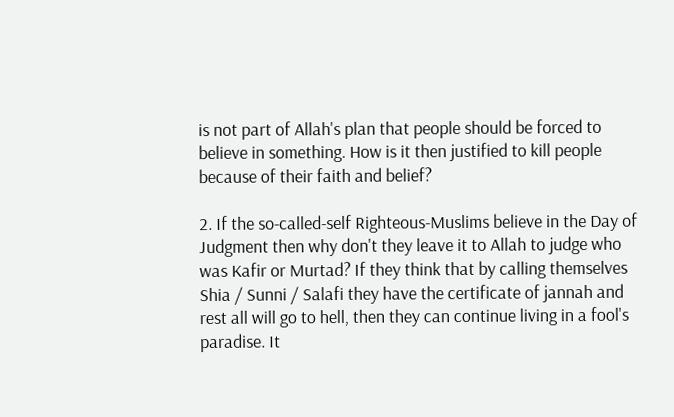is not part of Allah's plan that people should be forced to believe in something. How is it then justified to kill people because of their faith and belief?

2. If the so-called-self Righteous-Muslims believe in the Day of Judgment then why don't they leave it to Allah to judge who was Kafir or Murtad? If they think that by calling themselves Shia / Sunni / Salafi they have the certificate of jannah and rest all will go to hell, then they can continue living in a fool's paradise. It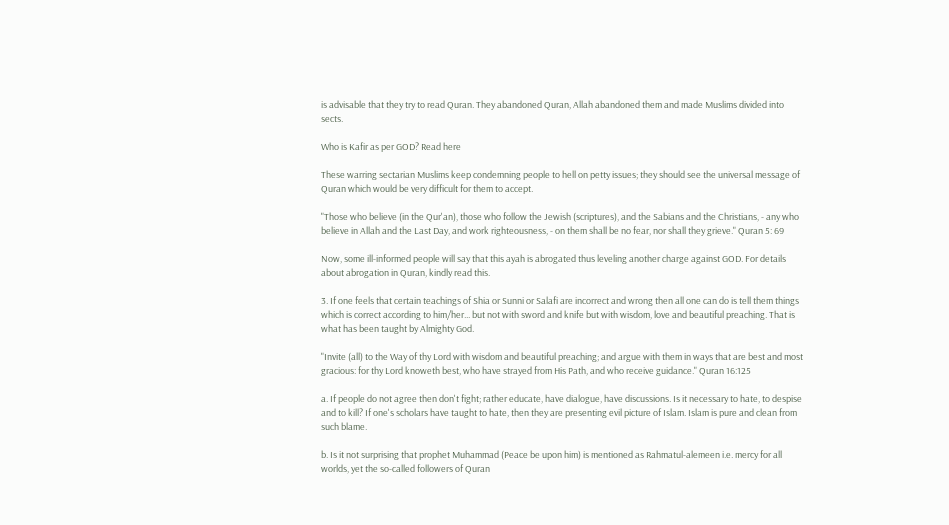is advisable that they try to read Quran. They abandoned Quran, Allah abandoned them and made Muslims divided into sects.

Who is Kafir as per GOD? Read here

These warring sectarian Muslims keep condemning people to hell on petty issues; they should see the universal message of Quran which would be very difficult for them to accept.

"Those who believe (in the Qur'an), those who follow the Jewish (scriptures), and the Sabians and the Christians, - any who believe in Allah and the Last Day, and work righteousness, - on them shall be no fear, nor shall they grieve." Quran 5: 69

Now, some ill-informed people will say that this ayah is abrogated thus leveling another charge against GOD. For details about abrogation in Quran, kindly read this.

3. If one feels that certain teachings of Shia or Sunni or Salafi are incorrect and wrong then all one can do is tell them things which is correct according to him/her... but not with sword and knife but with wisdom, love and beautiful preaching. That is what has been taught by Almighty God.

"Invite (all) to the Way of thy Lord with wisdom and beautiful preaching; and argue with them in ways that are best and most gracious: for thy Lord knoweth best, who have strayed from His Path, and who receive guidance." Quran 16:125

a. If people do not agree then don't fight; rather educate, have dialogue, have discussions. Is it necessary to hate, to despise and to kill? If one's scholars have taught to hate, then they are presenting evil picture of Islam. Islam is pure and clean from such blame.

b. Is it not surprising that prophet Muhammad (Peace be upon him) is mentioned as Rahmatul-alemeen i.e. mercy for all worlds, yet the so-called followers of Quran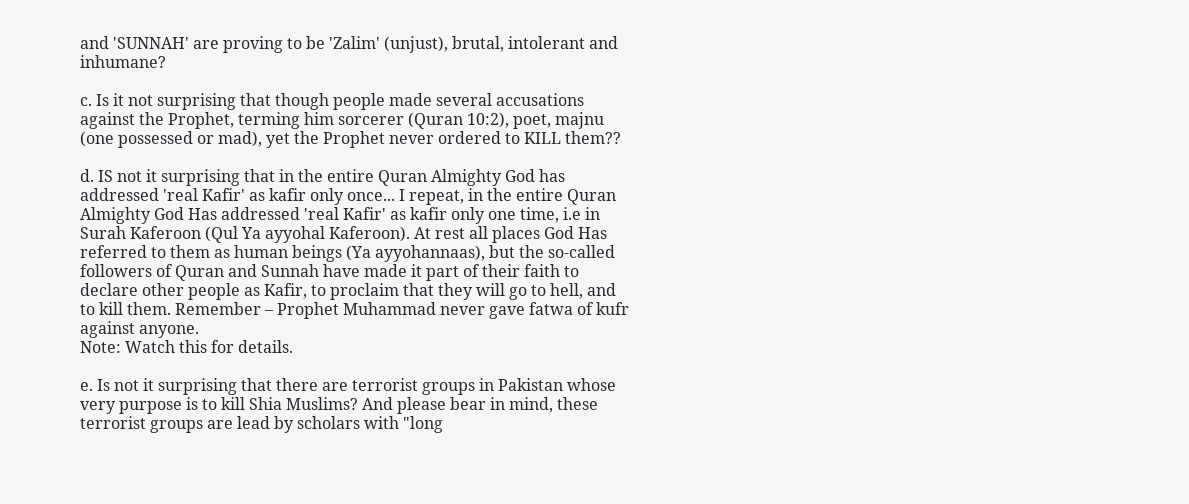and 'SUNNAH' are proving to be 'Zalim' (unjust), brutal, intolerant and inhumane?

c. Is it not surprising that though people made several accusations against the Prophet, terming him sorcerer (Quran 10:2), poet, majnu (one possessed or mad), yet the Prophet never ordered to KILL them??

d. IS not it surprising that in the entire Quran Almighty God has addressed 'real Kafir' as kafir only once... I repeat, in the entire Quran Almighty God Has addressed 'real Kafir' as kafir only one time, i.e in Surah Kaferoon (Qul Ya ayyohal Kaferoon). At rest all places God Has referred to them as human beings (Ya ayyohannaas), but the so-called followers of Quran and Sunnah have made it part of their faith to declare other people as Kafir, to proclaim that they will go to hell, and to kill them. Remember – Prophet Muhammad never gave fatwa of kufr against anyone.
Note: Watch this for details.

e. Is not it surprising that there are terrorist groups in Pakistan whose very purpose is to kill Shia Muslims? And please bear in mind, these terrorist groups are lead by scholars with "long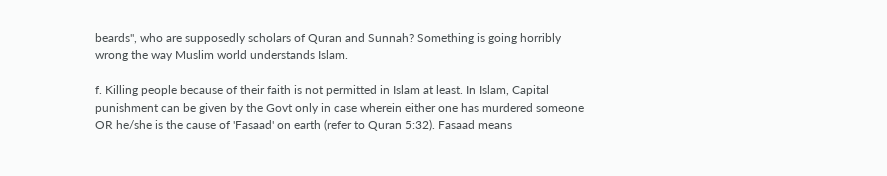beards", who are supposedly scholars of Quran and Sunnah? Something is going horribly wrong the way Muslim world understands Islam.

f. Killing people because of their faith is not permitted in Islam at least. In Islam, Capital punishment can be given by the Govt only in case wherein either one has murdered someone OR he/she is the cause of 'Fasaad' on earth (refer to Quran 5:32). Fasaad means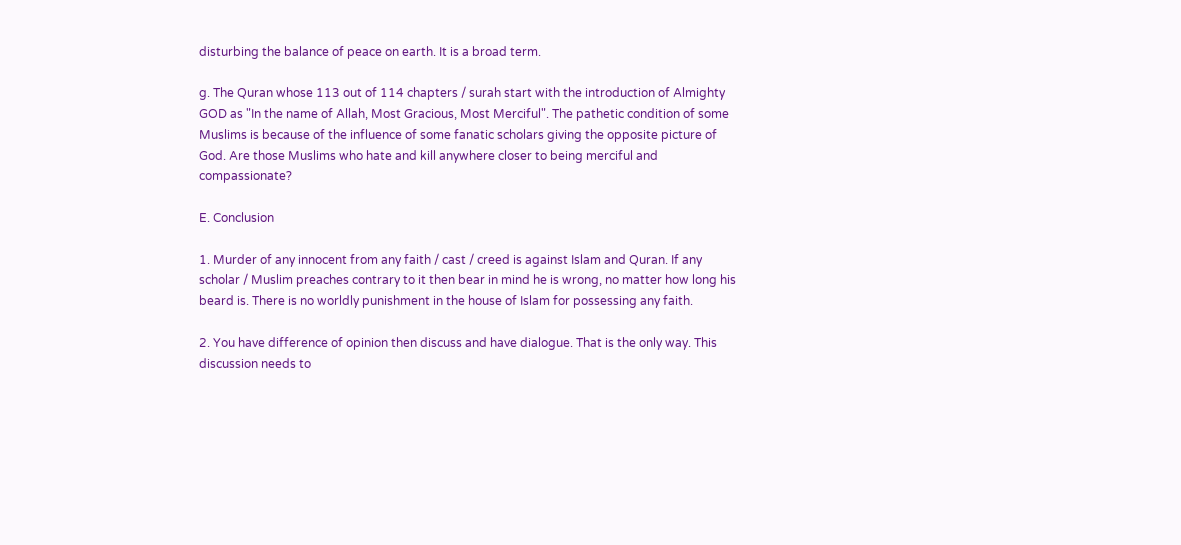disturbing the balance of peace on earth. It is a broad term.

g. The Quran whose 113 out of 114 chapters / surah start with the introduction of Almighty GOD as "In the name of Allah, Most Gracious, Most Merciful". The pathetic condition of some Muslims is because of the influence of some fanatic scholars giving the opposite picture of God. Are those Muslims who hate and kill anywhere closer to being merciful and compassionate?

E. Conclusion

1. Murder of any innocent from any faith / cast / creed is against Islam and Quran. If any scholar / Muslim preaches contrary to it then bear in mind he is wrong, no matter how long his beard is. There is no worldly punishment in the house of Islam for possessing any faith.

2. You have difference of opinion then discuss and have dialogue. That is the only way. This discussion needs to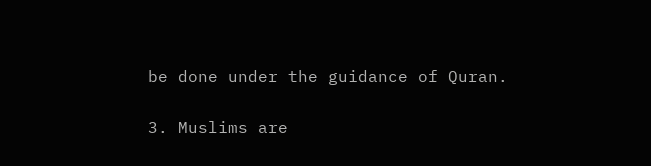be done under the guidance of Quran.

3. Muslims are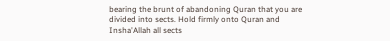bearing the brunt of abandoning Quran that you are divided into sects. Hold firmly onto Quran and Insha'Allah all sects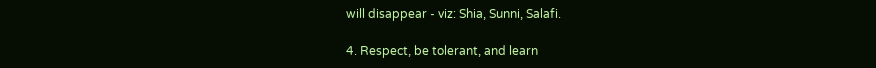will disappear - viz: Shia, Sunni, Salafi.

4. Respect, be tolerant, and learn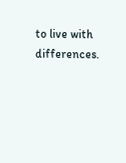to live with differences.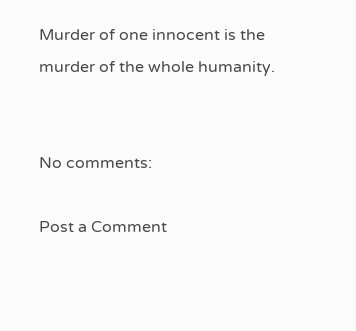Murder of one innocent is the murder of the whole humanity.


No comments:

Post a Comment